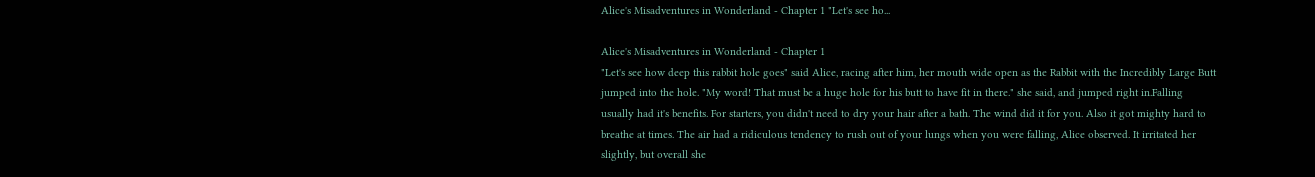Alice's Misadventures in Wonderland - Chapter 1 "Let's see ho...

Alice's Misadventures in Wonderland - Chapter 1
"Let's see how deep this rabbit hole goes" said Alice, racing after him, her mouth wide open as the Rabbit with the Incredibly Large Butt jumped into the hole. "My word! That must be a huge hole for his butt to have fit in there." she said, and jumped right in.Falling usually had it's benefits. For starters, you didn't need to dry your hair after a bath. The wind did it for you. Also it got mighty hard to breathe at times. The air had a ridiculous tendency to rush out of your lungs when you were falling, Alice observed. It irritated her slightly, but overall she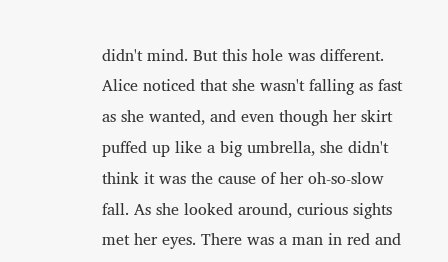didn't mind. But this hole was different. Alice noticed that she wasn't falling as fast as she wanted, and even though her skirt puffed up like a big umbrella, she didn't think it was the cause of her oh-so-slow fall. As she looked around, curious sights met her eyes. There was a man in red and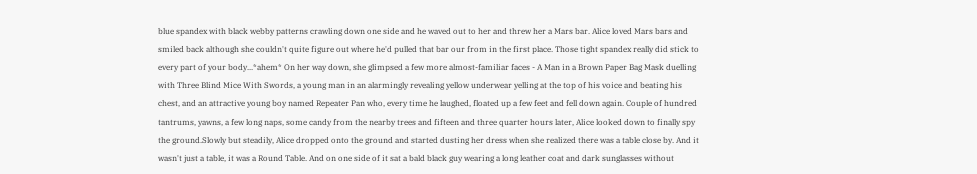blue spandex with black webby patterns crawling down one side and he waved out to her and threw her a Mars bar. Alice loved Mars bars and smiled back although she couldn't quite figure out where he'd pulled that bar our from in the first place. Those tight spandex really did stick to every part of your body...*ahem* On her way down, she glimpsed a few more almost-familiar faces - A Man in a Brown Paper Bag Mask duelling with Three Blind Mice With Swords, a young man in an alarmingly revealing yellow underwear yelling at the top of his voice and beating his chest, and an attractive young boy named Repeater Pan who, every time he laughed, floated up a few feet and fell down again. Couple of hundred tantrums, yawns, a few long naps, some candy from the nearby trees and fifteen and three quarter hours later, Alice looked down to finally spy the ground.Slowly but steadily, Alice dropped onto the ground and started dusting her dress when she realized there was a table close by. And it wasn't just a table, it was a Round Table. And on one side of it sat a bald black guy wearing a long leather coat and dark sunglasses without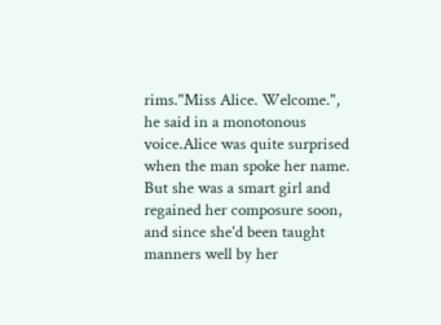rims."Miss Alice. Welcome.", he said in a monotonous voice.Alice was quite surprised when the man spoke her name. But she was a smart girl and regained her composure soon, and since she'd been taught manners well by her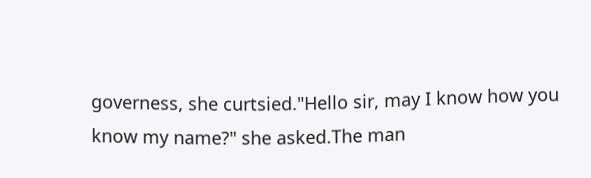governess, she curtsied."Hello sir, may I know how you know my name?" she asked.The man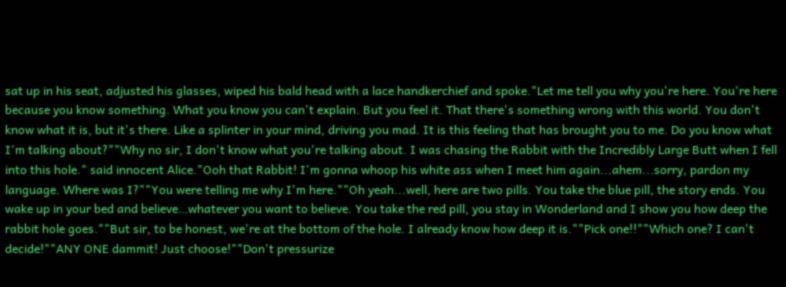sat up in his seat, adjusted his glasses, wiped his bald head with a lace handkerchief and spoke."Let me tell you why you're here. You're here because you know something. What you know you can't explain. But you feel it. That there's something wrong with this world. You don't know what it is, but it's there. Like a splinter in your mind, driving you mad. It is this feeling that has brought you to me. Do you know what I'm talking about?""Why no sir, I don't know what you're talking about. I was chasing the Rabbit with the Incredibly Large Butt when I fell into this hole." said innocent Alice."Ooh that Rabbit! I'm gonna whoop his white ass when I meet him again...ahem...sorry, pardon my language. Where was I?""You were telling me why I'm here.""Oh yeah...well, here are two pills. You take the blue pill, the story ends. You wake up in your bed and believe…whatever you want to believe. You take the red pill, you stay in Wonderland and I show you how deep the rabbit hole goes.""But sir, to be honest, we're at the bottom of the hole. I already know how deep it is.""Pick one!!""Which one? I can't decide!""ANY ONE dammit! Just choose!""Don't pressurize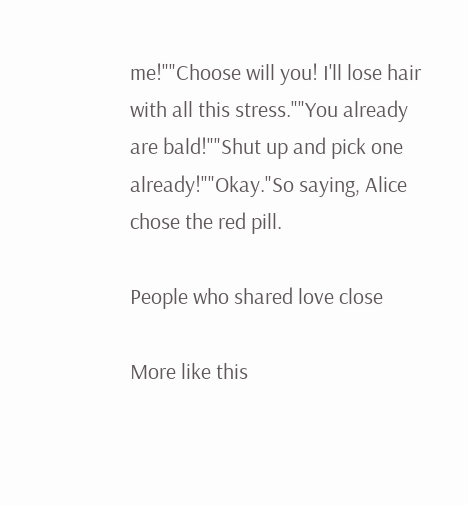me!""Choose will you! I'll lose hair with all this stress.""You already are bald!""Shut up and pick one already!""Okay."So saying, Alice chose the red pill.

People who shared love close

More like this